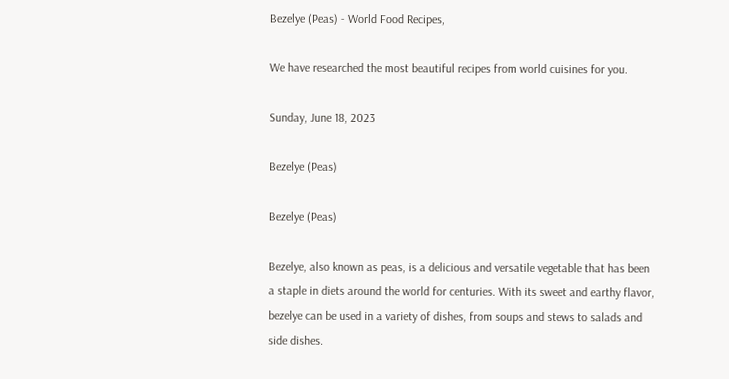Bezelye (Peas) - World Food Recipes,

We have researched the most beautiful recipes from world cuisines for you.

Sunday, June 18, 2023

Bezelye (Peas)

Bezelye (Peas)

Bezelye, also known as peas, is a delicious and versatile vegetable that has been a staple in diets around the world for centuries. With its sweet and earthy flavor, bezelye can be used in a variety of dishes, from soups and stews to salads and side dishes.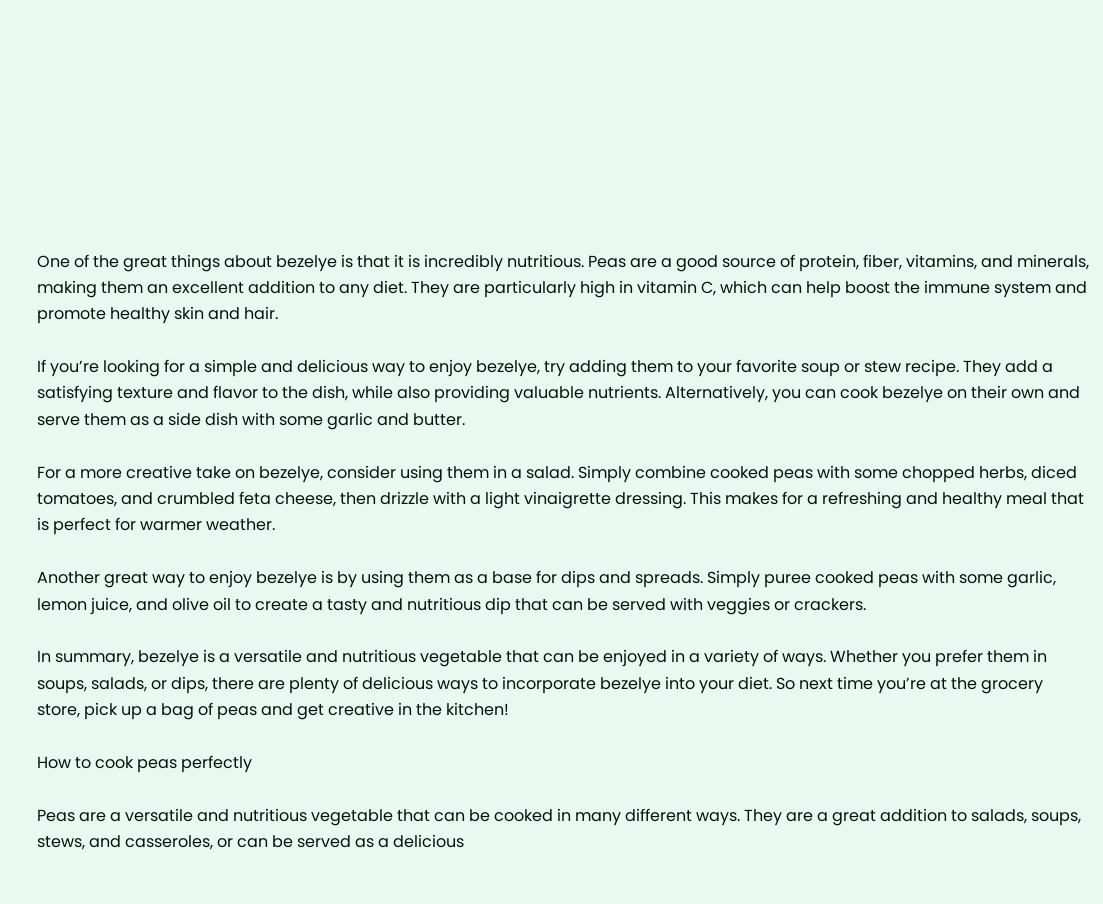One of the great things about bezelye is that it is incredibly nutritious. Peas are a good source of protein, fiber, vitamins, and minerals, making them an excellent addition to any diet. They are particularly high in vitamin C, which can help boost the immune system and promote healthy skin and hair.

If you’re looking for a simple and delicious way to enjoy bezelye, try adding them to your favorite soup or stew recipe. They add a satisfying texture and flavor to the dish, while also providing valuable nutrients. Alternatively, you can cook bezelye on their own and serve them as a side dish with some garlic and butter.

For a more creative take on bezelye, consider using them in a salad. Simply combine cooked peas with some chopped herbs, diced tomatoes, and crumbled feta cheese, then drizzle with a light vinaigrette dressing. This makes for a refreshing and healthy meal that is perfect for warmer weather.

Another great way to enjoy bezelye is by using them as a base for dips and spreads. Simply puree cooked peas with some garlic, lemon juice, and olive oil to create a tasty and nutritious dip that can be served with veggies or crackers.

In summary, bezelye is a versatile and nutritious vegetable that can be enjoyed in a variety of ways. Whether you prefer them in soups, salads, or dips, there are plenty of delicious ways to incorporate bezelye into your diet. So next time you’re at the grocery store, pick up a bag of peas and get creative in the kitchen!

How to cook peas perfectly

Peas are a versatile and nutritious vegetable that can be cooked in many different ways. They are a great addition to salads, soups, stews, and casseroles, or can be served as a delicious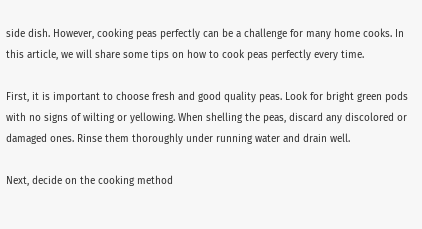side dish. However, cooking peas perfectly can be a challenge for many home cooks. In this article, we will share some tips on how to cook peas perfectly every time.

First, it is important to choose fresh and good quality peas. Look for bright green pods with no signs of wilting or yellowing. When shelling the peas, discard any discolored or damaged ones. Rinse them thoroughly under running water and drain well.

Next, decide on the cooking method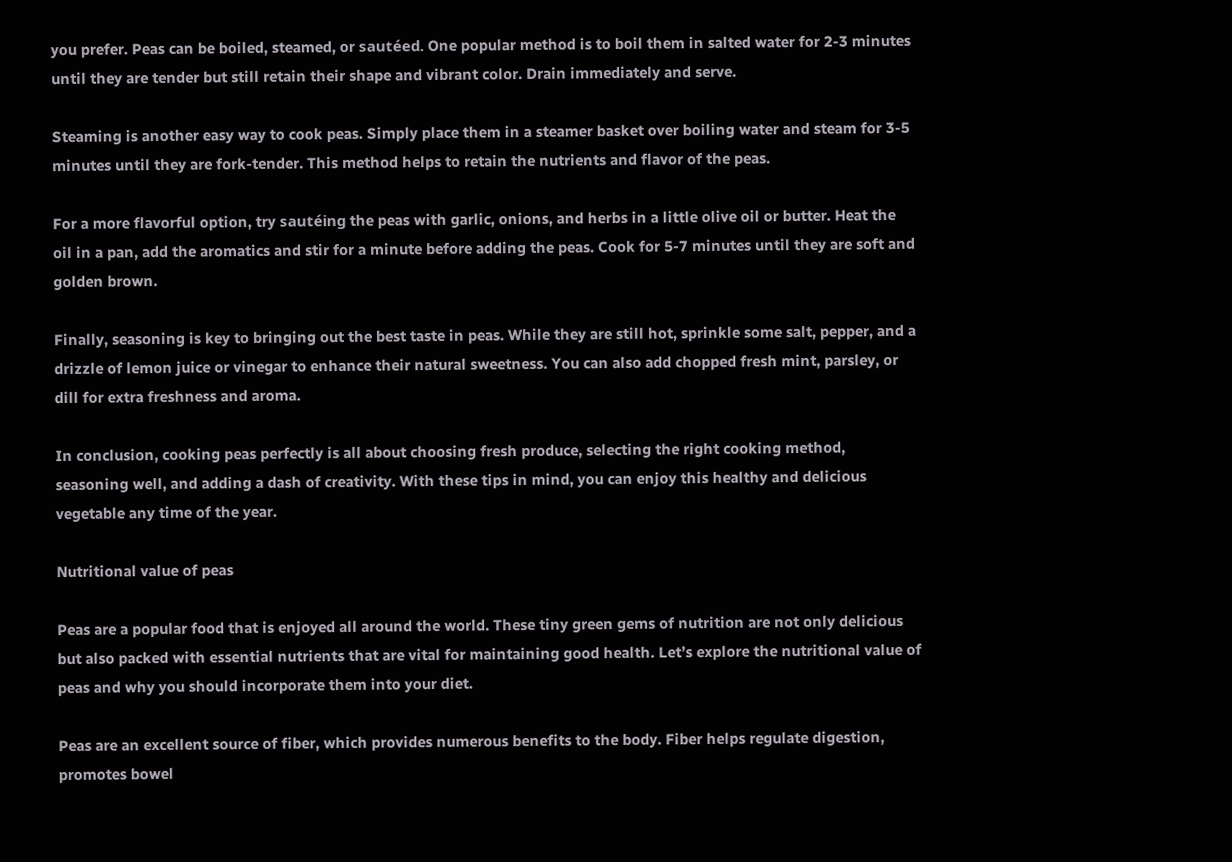you prefer. Peas can be boiled, steamed, or sautéed. One popular method is to boil them in salted water for 2-3 minutes until they are tender but still retain their shape and vibrant color. Drain immediately and serve.

Steaming is another easy way to cook peas. Simply place them in a steamer basket over boiling water and steam for 3-5 minutes until they are fork-tender. This method helps to retain the nutrients and flavor of the peas.

For a more flavorful option, try sautéing the peas with garlic, onions, and herbs in a little olive oil or butter. Heat the oil in a pan, add the aromatics and stir for a minute before adding the peas. Cook for 5-7 minutes until they are soft and golden brown.

Finally, seasoning is key to bringing out the best taste in peas. While they are still hot, sprinkle some salt, pepper, and a drizzle of lemon juice or vinegar to enhance their natural sweetness. You can also add chopped fresh mint, parsley, or dill for extra freshness and aroma.

In conclusion, cooking peas perfectly is all about choosing fresh produce, selecting the right cooking method, seasoning well, and adding a dash of creativity. With these tips in mind, you can enjoy this healthy and delicious vegetable any time of the year.

Nutritional value of peas

Peas are a popular food that is enjoyed all around the world. These tiny green gems of nutrition are not only delicious but also packed with essential nutrients that are vital for maintaining good health. Let’s explore the nutritional value of peas and why you should incorporate them into your diet.

Peas are an excellent source of fiber, which provides numerous benefits to the body. Fiber helps regulate digestion, promotes bowel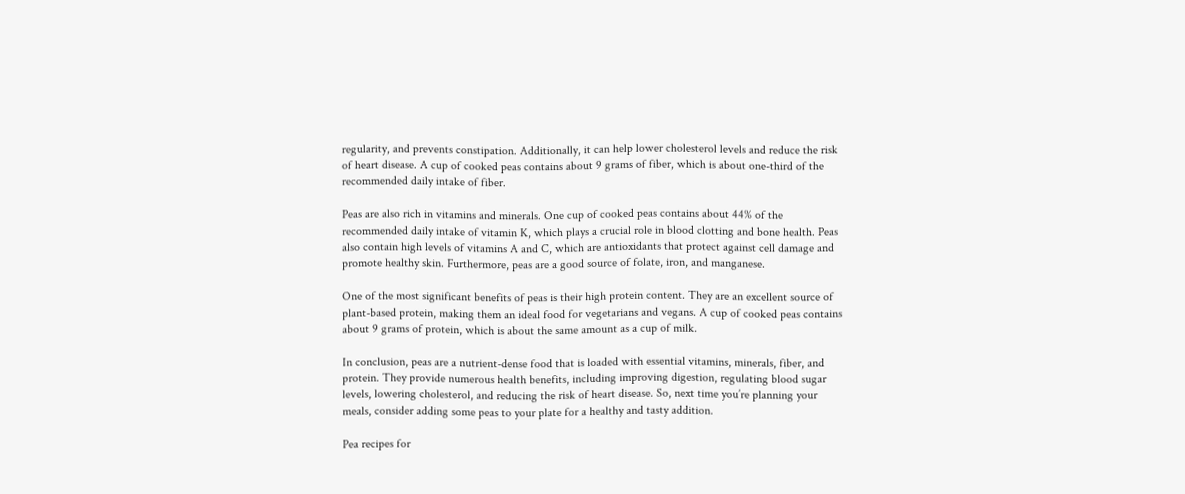regularity, and prevents constipation. Additionally, it can help lower cholesterol levels and reduce the risk of heart disease. A cup of cooked peas contains about 9 grams of fiber, which is about one-third of the recommended daily intake of fiber.

Peas are also rich in vitamins and minerals. One cup of cooked peas contains about 44% of the recommended daily intake of vitamin K, which plays a crucial role in blood clotting and bone health. Peas also contain high levels of vitamins A and C, which are antioxidants that protect against cell damage and promote healthy skin. Furthermore, peas are a good source of folate, iron, and manganese.

One of the most significant benefits of peas is their high protein content. They are an excellent source of plant-based protein, making them an ideal food for vegetarians and vegans. A cup of cooked peas contains about 9 grams of protein, which is about the same amount as a cup of milk.

In conclusion, peas are a nutrient-dense food that is loaded with essential vitamins, minerals, fiber, and protein. They provide numerous health benefits, including improving digestion, regulating blood sugar levels, lowering cholesterol, and reducing the risk of heart disease. So, next time you’re planning your meals, consider adding some peas to your plate for a healthy and tasty addition.

Pea recipes for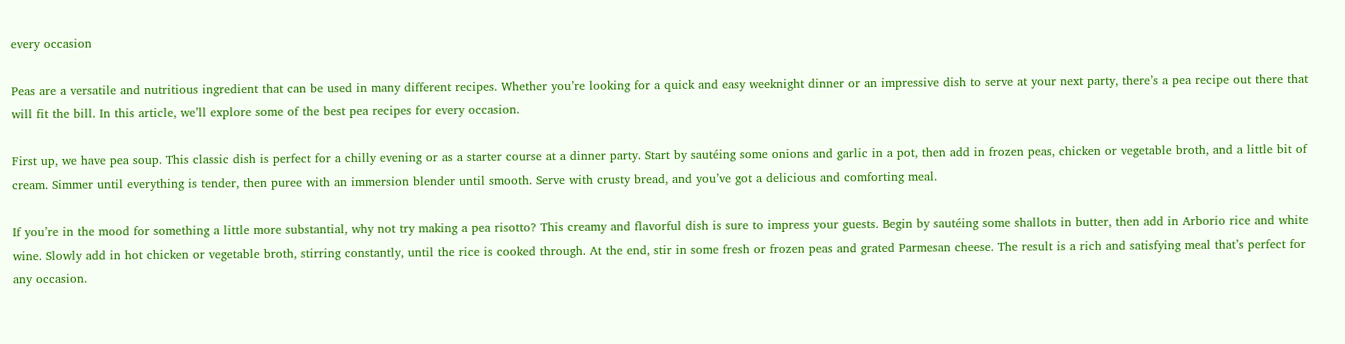every occasion

Peas are a versatile and nutritious ingredient that can be used in many different recipes. Whether you’re looking for a quick and easy weeknight dinner or an impressive dish to serve at your next party, there’s a pea recipe out there that will fit the bill. In this article, we’ll explore some of the best pea recipes for every occasion.

First up, we have pea soup. This classic dish is perfect for a chilly evening or as a starter course at a dinner party. Start by sautéing some onions and garlic in a pot, then add in frozen peas, chicken or vegetable broth, and a little bit of cream. Simmer until everything is tender, then puree with an immersion blender until smooth. Serve with crusty bread, and you’ve got a delicious and comforting meal.

If you’re in the mood for something a little more substantial, why not try making a pea risotto? This creamy and flavorful dish is sure to impress your guests. Begin by sautéing some shallots in butter, then add in Arborio rice and white wine. Slowly add in hot chicken or vegetable broth, stirring constantly, until the rice is cooked through. At the end, stir in some fresh or frozen peas and grated Parmesan cheese. The result is a rich and satisfying meal that’s perfect for any occasion.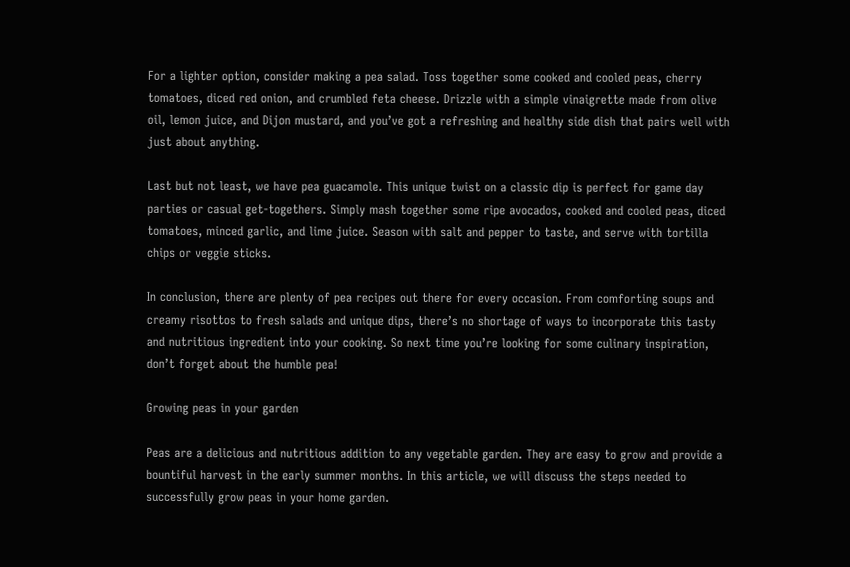For a lighter option, consider making a pea salad. Toss together some cooked and cooled peas, cherry tomatoes, diced red onion, and crumbled feta cheese. Drizzle with a simple vinaigrette made from olive oil, lemon juice, and Dijon mustard, and you’ve got a refreshing and healthy side dish that pairs well with just about anything.

Last but not least, we have pea guacamole. This unique twist on a classic dip is perfect for game day parties or casual get-togethers. Simply mash together some ripe avocados, cooked and cooled peas, diced tomatoes, minced garlic, and lime juice. Season with salt and pepper to taste, and serve with tortilla chips or veggie sticks.

In conclusion, there are plenty of pea recipes out there for every occasion. From comforting soups and creamy risottos to fresh salads and unique dips, there’s no shortage of ways to incorporate this tasty and nutritious ingredient into your cooking. So next time you’re looking for some culinary inspiration, don’t forget about the humble pea!

Growing peas in your garden

Peas are a delicious and nutritious addition to any vegetable garden. They are easy to grow and provide a bountiful harvest in the early summer months. In this article, we will discuss the steps needed to successfully grow peas in your home garden.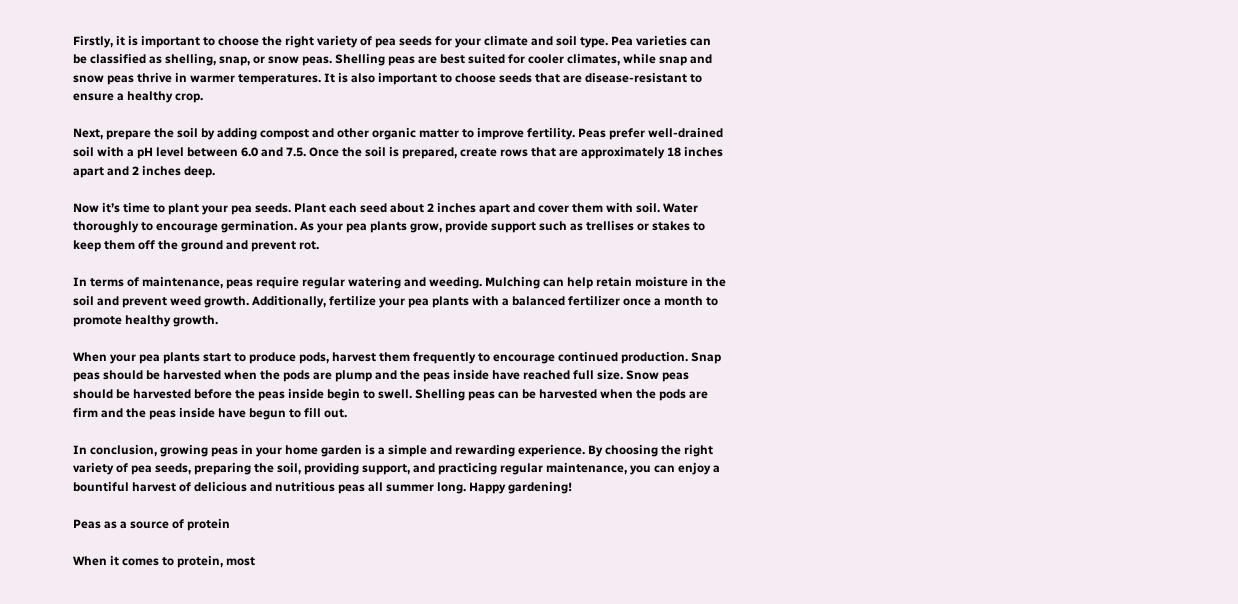Firstly, it is important to choose the right variety of pea seeds for your climate and soil type. Pea varieties can be classified as shelling, snap, or snow peas. Shelling peas are best suited for cooler climates, while snap and snow peas thrive in warmer temperatures. It is also important to choose seeds that are disease-resistant to ensure a healthy crop.

Next, prepare the soil by adding compost and other organic matter to improve fertility. Peas prefer well-drained soil with a pH level between 6.0 and 7.5. Once the soil is prepared, create rows that are approximately 18 inches apart and 2 inches deep.

Now it’s time to plant your pea seeds. Plant each seed about 2 inches apart and cover them with soil. Water thoroughly to encourage germination. As your pea plants grow, provide support such as trellises or stakes to keep them off the ground and prevent rot.

In terms of maintenance, peas require regular watering and weeding. Mulching can help retain moisture in the soil and prevent weed growth. Additionally, fertilize your pea plants with a balanced fertilizer once a month to promote healthy growth.

When your pea plants start to produce pods, harvest them frequently to encourage continued production. Snap peas should be harvested when the pods are plump and the peas inside have reached full size. Snow peas should be harvested before the peas inside begin to swell. Shelling peas can be harvested when the pods are firm and the peas inside have begun to fill out.

In conclusion, growing peas in your home garden is a simple and rewarding experience. By choosing the right variety of pea seeds, preparing the soil, providing support, and practicing regular maintenance, you can enjoy a bountiful harvest of delicious and nutritious peas all summer long. Happy gardening!

Peas as a source of protein

When it comes to protein, most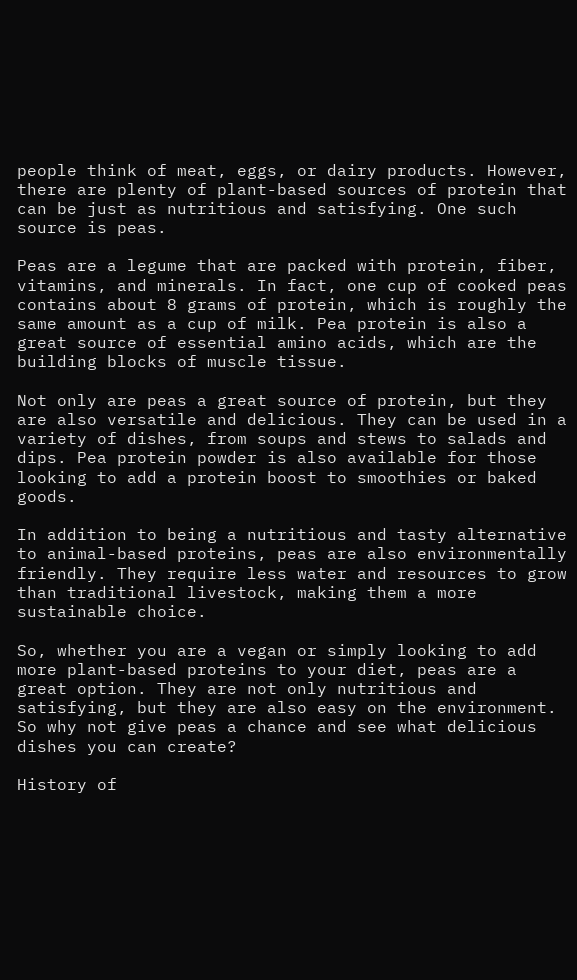people think of meat, eggs, or dairy products. However, there are plenty of plant-based sources of protein that can be just as nutritious and satisfying. One such source is peas.

Peas are a legume that are packed with protein, fiber, vitamins, and minerals. In fact, one cup of cooked peas contains about 8 grams of protein, which is roughly the same amount as a cup of milk. Pea protein is also a great source of essential amino acids, which are the building blocks of muscle tissue.

Not only are peas a great source of protein, but they are also versatile and delicious. They can be used in a variety of dishes, from soups and stews to salads and dips. Pea protein powder is also available for those looking to add a protein boost to smoothies or baked goods.

In addition to being a nutritious and tasty alternative to animal-based proteins, peas are also environmentally friendly. They require less water and resources to grow than traditional livestock, making them a more sustainable choice.

So, whether you are a vegan or simply looking to add more plant-based proteins to your diet, peas are a great option. They are not only nutritious and satisfying, but they are also easy on the environment. So why not give peas a chance and see what delicious dishes you can create?

History of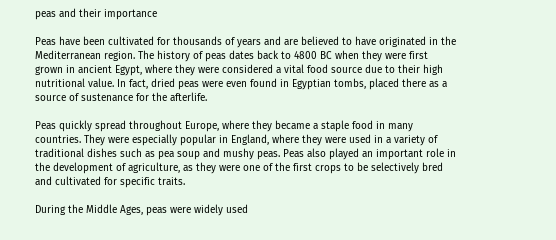peas and their importance

Peas have been cultivated for thousands of years and are believed to have originated in the Mediterranean region. The history of peas dates back to 4800 BC when they were first grown in ancient Egypt, where they were considered a vital food source due to their high nutritional value. In fact, dried peas were even found in Egyptian tombs, placed there as a source of sustenance for the afterlife.

Peas quickly spread throughout Europe, where they became a staple food in many countries. They were especially popular in England, where they were used in a variety of traditional dishes such as pea soup and mushy peas. Peas also played an important role in the development of agriculture, as they were one of the first crops to be selectively bred and cultivated for specific traits.

During the Middle Ages, peas were widely used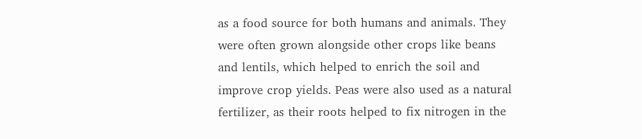as a food source for both humans and animals. They were often grown alongside other crops like beans and lentils, which helped to enrich the soil and improve crop yields. Peas were also used as a natural fertilizer, as their roots helped to fix nitrogen in the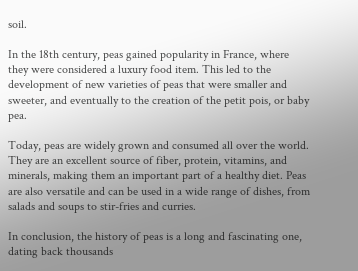soil.

In the 18th century, peas gained popularity in France, where they were considered a luxury food item. This led to the development of new varieties of peas that were smaller and sweeter, and eventually to the creation of the petit pois, or baby pea.

Today, peas are widely grown and consumed all over the world. They are an excellent source of fiber, protein, vitamins, and minerals, making them an important part of a healthy diet. Peas are also versatile and can be used in a wide range of dishes, from salads and soups to stir-fries and curries.

In conclusion, the history of peas is a long and fascinating one, dating back thousands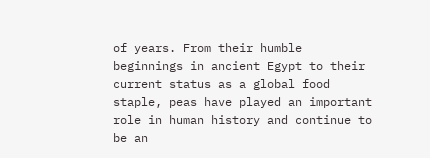of years. From their humble beginnings in ancient Egypt to their current status as a global food staple, peas have played an important role in human history and continue to be an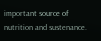important source of nutrition and sustenance.